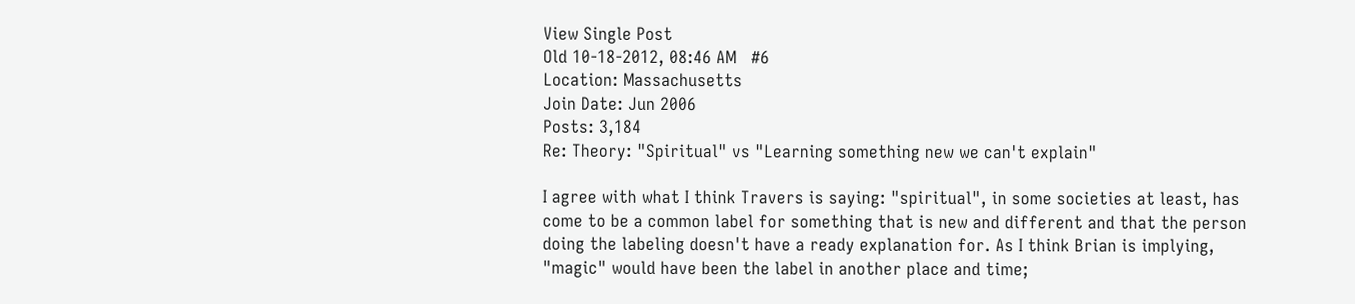View Single Post
Old 10-18-2012, 08:46 AM   #6
Location: Massachusetts
Join Date: Jun 2006
Posts: 3,184
Re: Theory: "Spiritual" vs "Learning something new we can't explain"

I agree with what I think Travers is saying: "spiritual", in some societies at least, has come to be a common label for something that is new and different and that the person doing the labeling doesn't have a ready explanation for. As I think Brian is implying, "magic" would have been the label in another place and time;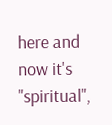here and now it's "spiritual",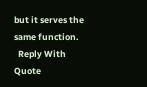but it serves the same function.
  Reply With Quote